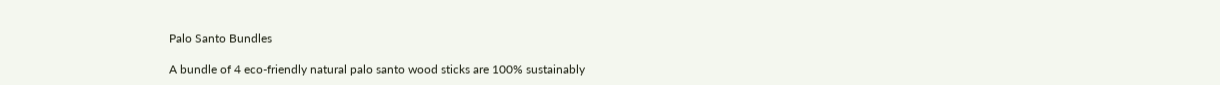Palo Santo Bundles

A bundle of 4 eco-friendly natural palo santo wood sticks are 100% sustainably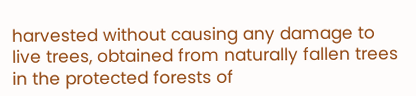harvested without causing any damage to live trees, obtained from naturally fallen trees in the protected forests of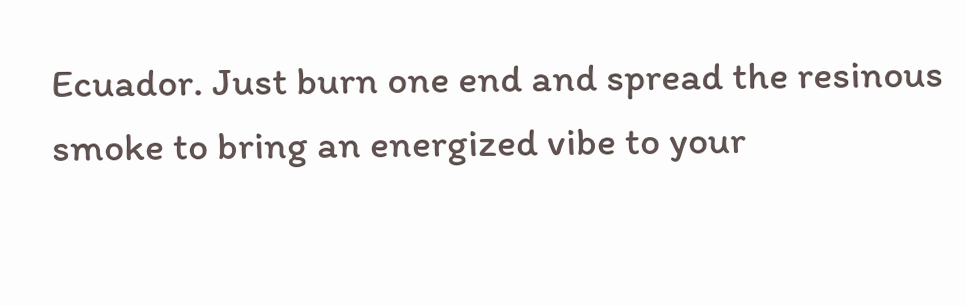Ecuador. Just burn one end and spread the resinous smoke to bring an energized vibe to your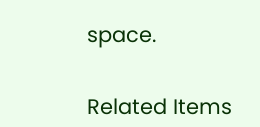space.


Related Items